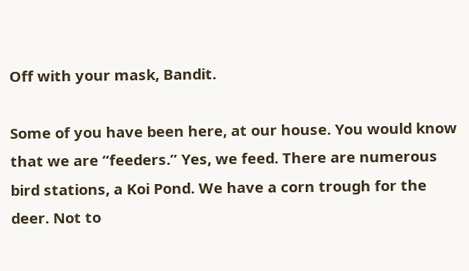Off with your mask, Bandit.

Some of you have been here, at our house. You would know that we are “feeders.” Yes, we feed. There are numerous bird stations, a Koi Pond. We have a corn trough for the deer. Not to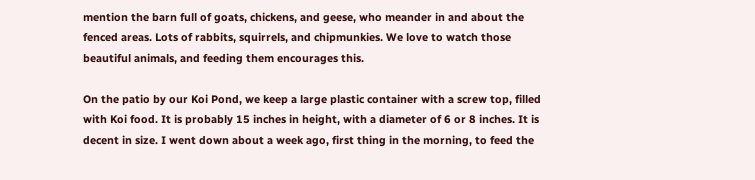mention the barn full of goats, chickens, and geese, who meander in and about the fenced areas. Lots of rabbits, squirrels, and chipmunkies. We love to watch those beautiful animals, and feeding them encourages this.

On the patio by our Koi Pond, we keep a large plastic container with a screw top, filled with Koi food. It is probably 15 inches in height, with a diameter of 6 or 8 inches. It is decent in size. I went down about a week ago, first thing in the morning, to feed the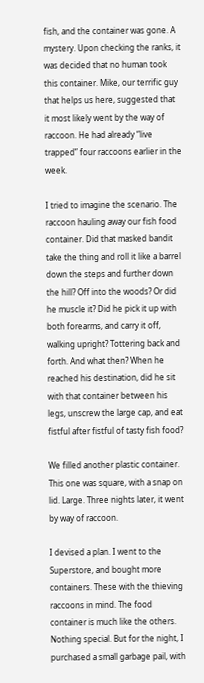fish, and the container was gone. A mystery. Upon checking the ranks, it was decided that no human took this container. Mike, our terrific guy that helps us here, suggested that it most likely went by the way of raccoon. He had already “live trapped” four raccoons earlier in the week.

I tried to imagine the scenario. The raccoon hauling away our fish food container. Did that masked bandit take the thing and roll it like a barrel down the steps and further down the hill? Off into the woods? Or did he muscle it? Did he pick it up with both forearms, and carry it off, walking upright? Tottering back and forth. And what then? When he reached his destination, did he sit with that container between his legs, unscrew the large cap, and eat fistful after fistful of tasty fish food?

We filled another plastic container. This one was square, with a snap on lid. Large. Three nights later, it went by way of raccoon.

I devised a plan. I went to the Superstore, and bought more containers. These with the thieving raccoons in mind. The food container is much like the others. Nothing special. But for the night, I purchased a small garbage pail, with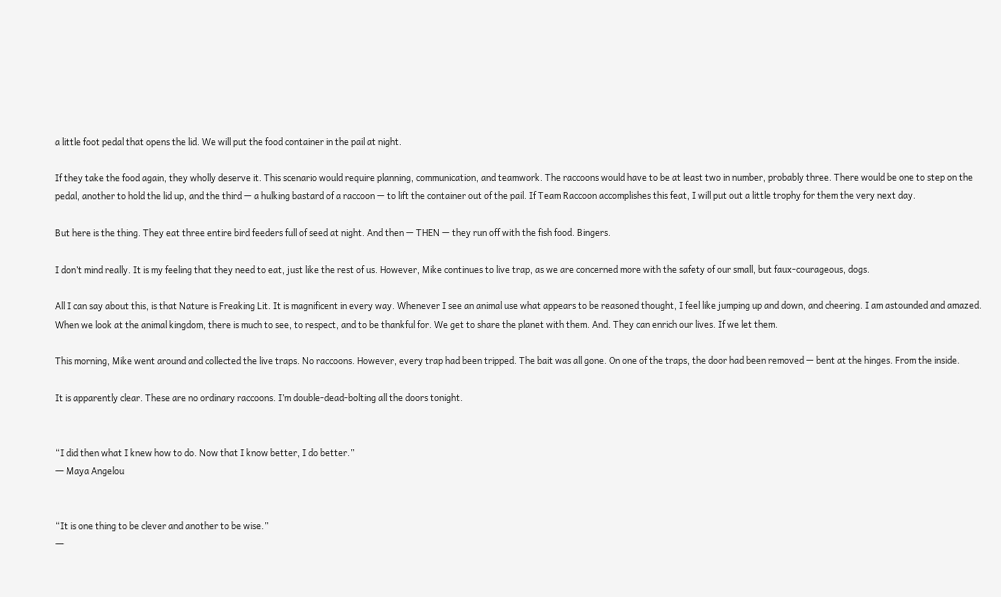a little foot pedal that opens the lid. We will put the food container in the pail at night.

If they take the food again, they wholly deserve it. This scenario would require planning, communication, and teamwork. The raccoons would have to be at least two in number, probably three. There would be one to step on the pedal, another to hold the lid up, and the third — a hulking bastard of a raccoon — to lift the container out of the pail. If Team Raccoon accomplishes this feat, I will put out a little trophy for them the very next day.

But here is the thing. They eat three entire bird feeders full of seed at night. And then — THEN — they run off with the fish food. Bingers.

I don’t mind really. It is my feeling that they need to eat, just like the rest of us. However, Mike continues to live trap, as we are concerned more with the safety of our small, but faux-courageous, dogs.

All I can say about this, is that Nature is Freaking Lit. It is magnificent in every way. Whenever I see an animal use what appears to be reasoned thought, I feel like jumping up and down, and cheering. I am astounded and amazed. When we look at the animal kingdom, there is much to see, to respect, and to be thankful for. We get to share the planet with them. And. They can enrich our lives. If we let them.

This morning, Mike went around and collected the live traps. No raccoons. However, every trap had been tripped. The bait was all gone. On one of the traps, the door had been removed — bent at the hinges. From the inside.

It is apparently clear. These are no ordinary raccoons. I’m double-dead-bolting all the doors tonight.


“I did then what I knew how to do. Now that I know better, I do better.”
― Maya Angelou


“It is one thing to be clever and another to be wise.”
―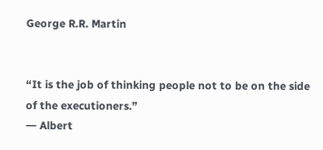George R.R. Martin


“It is the job of thinking people not to be on the side of the executioners.”
― Albert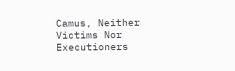Camus, Neither Victims Nor Executioners